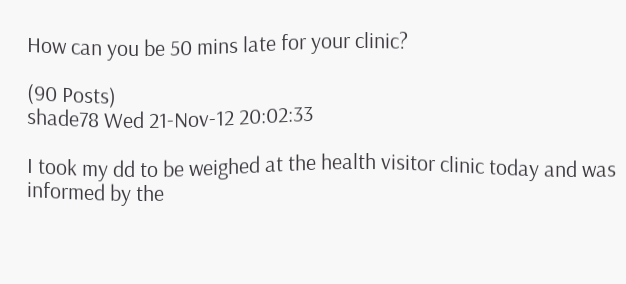How can you be 50 mins late for your clinic?

(90 Posts)
shade78 Wed 21-Nov-12 20:02:33

I took my dd to be weighed at the health visitor clinic today and was informed by the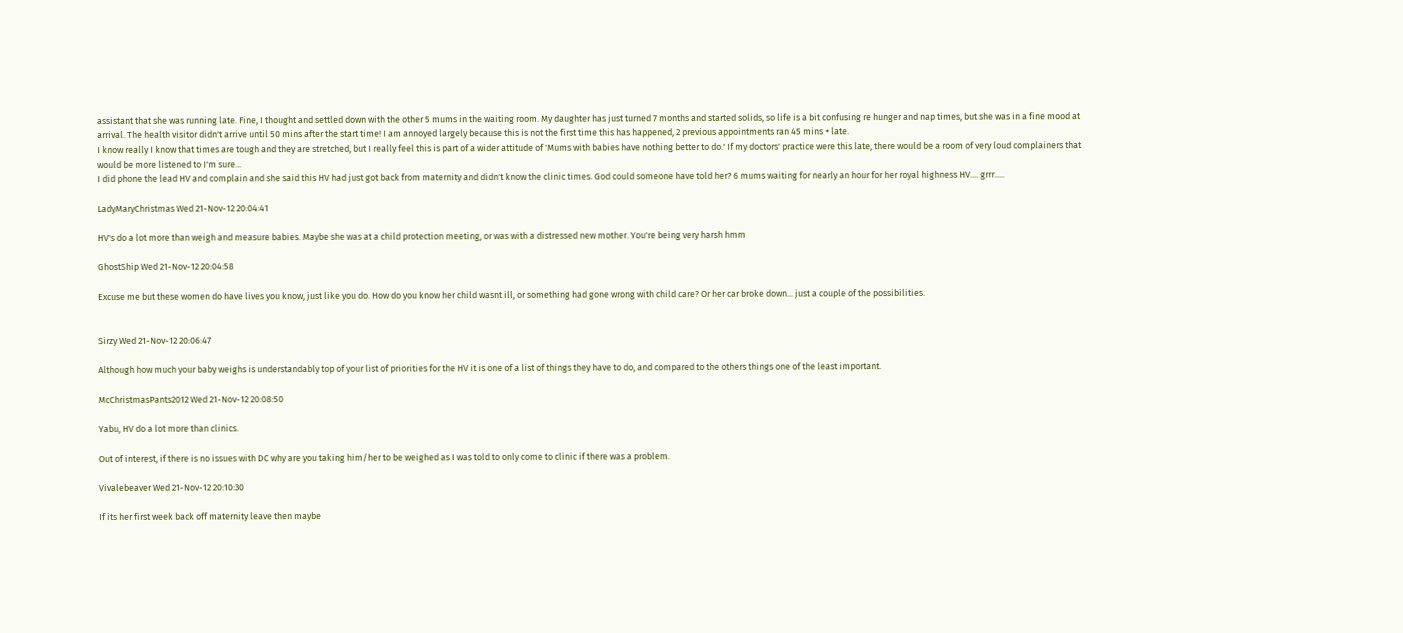assistant that she was running late. Fine, I thought and settled down with the other 5 mums in the waiting room. My daughter has just turned 7 months and started solids, so life is a bit confusing re hunger and nap times, but she was in a fine mood at arrival. The health visitor didn't arrive until 50 mins after the start time! I am annoyed largely because this is not the first time this has happened, 2 previous appointments ran 45 mins + late.
I know really I know that times are tough and they are stretched, but I really feel this is part of a wider attitude of 'Mums with babies have nothing better to do.' If my doctors' practice were this late, there would be a room of very loud complainers that would be more listened to I'm sure...
I did phone the lead HV and complain and she said this HV had just got back from maternity and didn't know the clinic times. God could someone have told her? 6 mums waiting for nearly an hour for her royal highness HV.... grrr.....

LadyMaryChristmas Wed 21-Nov-12 20:04:41

HV's do a lot more than weigh and measure babies. Maybe she was at a child protection meeting, or was with a distressed new mother. You're being very harsh hmm

GhostShip Wed 21-Nov-12 20:04:58

Excuse me but these women do have lives you know, just like you do. How do you know her child wasnt ill, or something had gone wrong with child care? Or her car broke down... just a couple of the possibilities.


Sirzy Wed 21-Nov-12 20:06:47

Although how much your baby weighs is understandably top of your list of priorities for the HV it is one of a list of things they have to do, and compared to the others things one of the least important.

McChristmasPants2012 Wed 21-Nov-12 20:08:50

Yabu, HV do a lot more than clinics.

Out of interest, if there is no issues with DC why are you taking him/her to be weighed as I was told to only come to clinic if there was a problem.

Vivalebeaver Wed 21-Nov-12 20:10:30

If its her first week back off maternity leave then maybe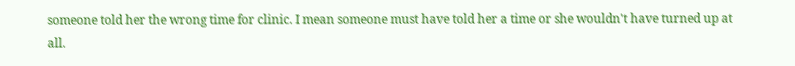someone told her the wrong time for clinic. I mean someone must have told her a time or she wouldn't have turned up at all.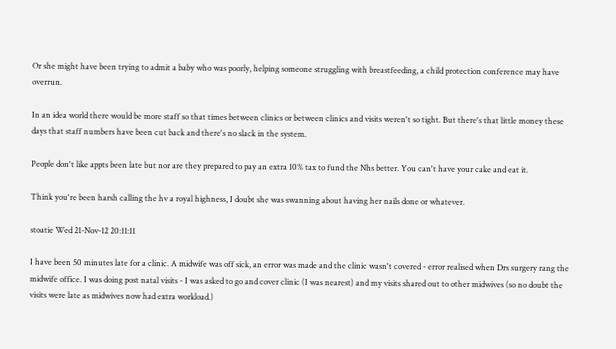Or she might have been trying to admit a baby who was poorly, helping someone struggling with breastfeeding, a child protection conference may have overrun.

In an idea world there would be more staff so that times between clinics or between clinics and visits weren't so tight. But there's that little money these days that staff numbers have been cut back and there's no slack in the system.

People don't like appts been late but nor are they prepared to pay an extra 10% tax to fund the Nhs better. You can't have your cake and eat it.

Think you're been harsh calling the hv a royal highness, I doubt she was swanning about having her nails done or whatever.

stoatie Wed 21-Nov-12 20:11:11

I have been 50 minutes late for a clinic. A midwife was off sick, an error was made and the clinic wasn't covered - error realised when Drs surgery rang the midwife office. I was doing post natal visits - I was asked to go and cover clinic (I was nearest) and my visits shared out to other midwives (so no doubt the visits were late as midwives now had extra workload.)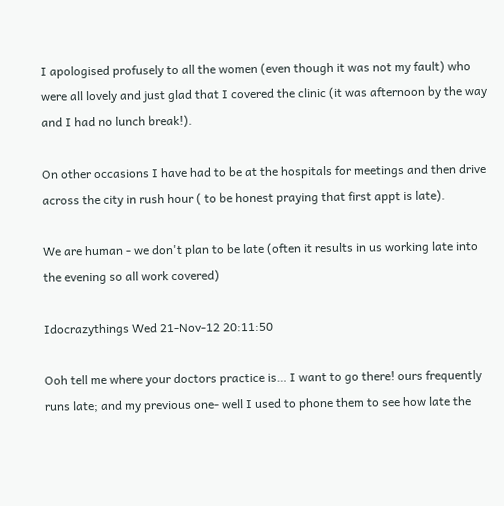I apologised profusely to all the women (even though it was not my fault) who were all lovely and just glad that I covered the clinic (it was afternoon by the way and I had no lunch break!).

On other occasions I have had to be at the hospitals for meetings and then drive across the city in rush hour ( to be honest praying that first appt is late).

We are human - we don't plan to be late (often it results in us working late into the evening so all work covered)

Idocrazythings Wed 21-Nov-12 20:11:50

Ooh tell me where your doctors practice is… I want to go there! ours frequently runs late; and my previous one- well I used to phone them to see how late the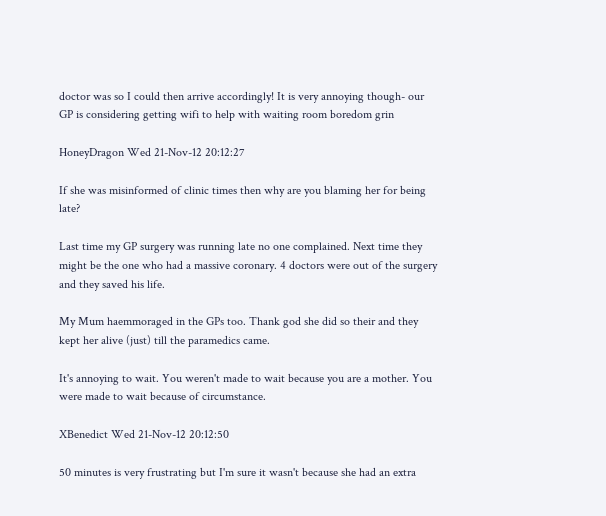doctor was so I could then arrive accordingly! It is very annoying though- our GP is considering getting wifi to help with waiting room boredom grin

HoneyDragon Wed 21-Nov-12 20:12:27

If she was misinformed of clinic times then why are you blaming her for being late?

Last time my GP surgery was running late no one complained. Next time they might be the one who had a massive coronary. 4 doctors were out of the surgery and they saved his life.

My Mum haemmoraged in the GPs too. Thank god she did so their and they kept her alive (just) till the paramedics came.

It's annoying to wait. You weren't made to wait because you are a mother. You were made to wait because of circumstance.

XBenedict Wed 21-Nov-12 20:12:50

50 minutes is very frustrating but I'm sure it wasn't because she had an extra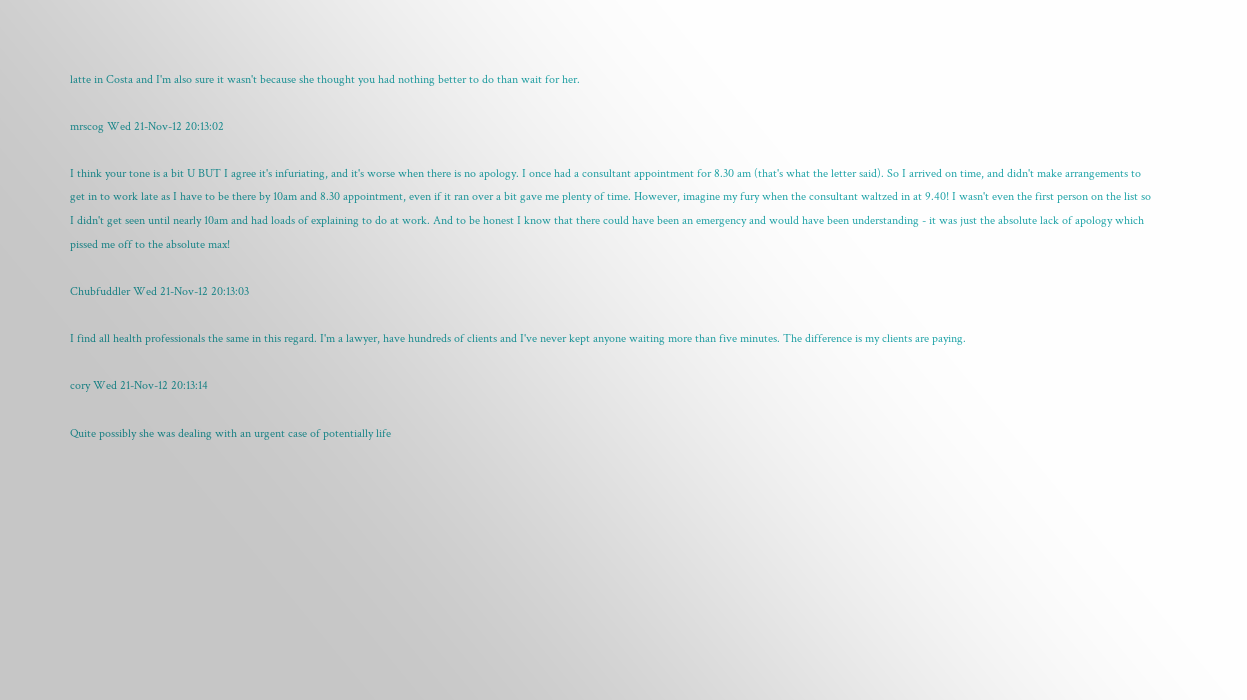latte in Costa and I'm also sure it wasn't because she thought you had nothing better to do than wait for her.

mrscog Wed 21-Nov-12 20:13:02

I think your tone is a bit U BUT I agree it's infuriating, and it's worse when there is no apology. I once had a consultant appointment for 8.30 am (that's what the letter said). So I arrived on time, and didn't make arrangements to get in to work late as I have to be there by 10am and 8.30 appointment, even if it ran over a bit gave me plenty of time. However, imagine my fury when the consultant waltzed in at 9.40! I wasn't even the first person on the list so I didn't get seen until nearly 10am and had loads of explaining to do at work. And to be honest I know that there could have been an emergency and would have been understanding - it was just the absolute lack of apology which pissed me off to the absolute max!

Chubfuddler Wed 21-Nov-12 20:13:03

I find all health professionals the same in this regard. I'm a lawyer, have hundreds of clients and I've never kept anyone waiting more than five minutes. The difference is my clients are paying.

cory Wed 21-Nov-12 20:13:14

Quite possibly she was dealing with an urgent case of potentially life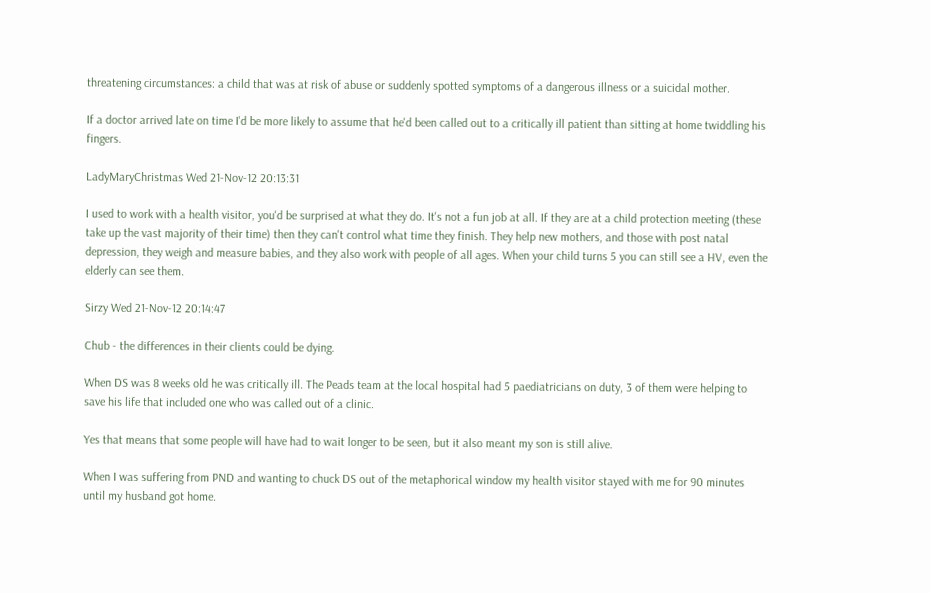threatening circumstances: a child that was at risk of abuse or suddenly spotted symptoms of a dangerous illness or a suicidal mother.

If a doctor arrived late on time I'd be more likely to assume that he'd been called out to a critically ill patient than sitting at home twiddling his fingers.

LadyMaryChristmas Wed 21-Nov-12 20:13:31

I used to work with a health visitor, you'd be surprised at what they do. It's not a fun job at all. If they are at a child protection meeting (these take up the vast majority of their time) then they can't control what time they finish. They help new mothers, and those with post natal depression, they weigh and measure babies, and they also work with people of all ages. When your child turns 5 you can still see a HV, even the elderly can see them.

Sirzy Wed 21-Nov-12 20:14:47

Chub - the differences in their clients could be dying.

When DS was 8 weeks old he was critically ill. The Peads team at the local hospital had 5 paediatricians on duty, 3 of them were helping to save his life that included one who was called out of a clinic.

Yes that means that some people will have had to wait longer to be seen, but it also meant my son is still alive.

When I was suffering from PND and wanting to chuck DS out of the metaphorical window my health visitor stayed with me for 90 minutes until my husband got home.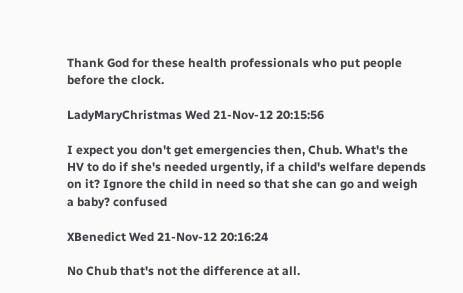Thank God for these health professionals who put people before the clock.

LadyMaryChristmas Wed 21-Nov-12 20:15:56

I expect you don't get emergencies then, Chub. What's the HV to do if she's needed urgently, if a child's welfare depends on it? Ignore the child in need so that she can go and weigh a baby? confused

XBenedict Wed 21-Nov-12 20:16:24

No Chub that's not the difference at all.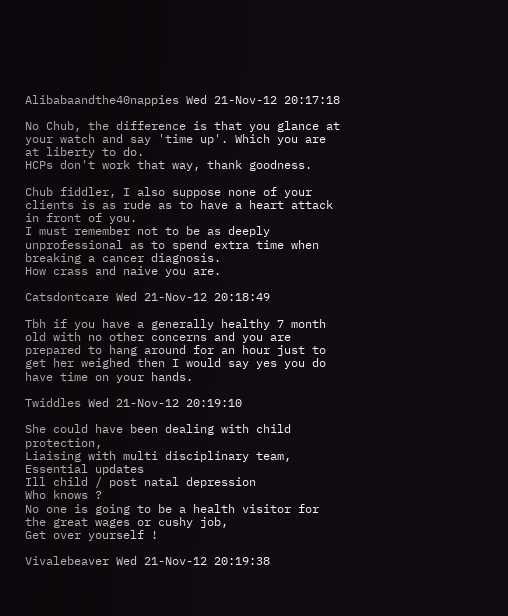Alibabaandthe40nappies Wed 21-Nov-12 20:17:18

No Chub, the difference is that you glance at your watch and say 'time up'. Which you are at liberty to do.
HCPs don't work that way, thank goodness.

Chub fiddler, I also suppose none of your clients is as rude as to have a heart attack in front of you.
I must remember not to be as deeply unprofessional as to spend extra time when breaking a cancer diagnosis.
How crass and naive you are.

Catsdontcare Wed 21-Nov-12 20:18:49

Tbh if you have a generally healthy 7 month old with no other concerns and you are prepared to hang around for an hour just to get her weighed then I would say yes you do have time on your hands.

Twiddles Wed 21-Nov-12 20:19:10

She could have been dealing with child protection,
Liaising with multi disciplinary team,
Essential updates
Ill child / post natal depression
Who knows ?
No one is going to be a health visitor for the great wages or cushy job,
Get over yourself !

Vivalebeaver Wed 21-Nov-12 20:19:38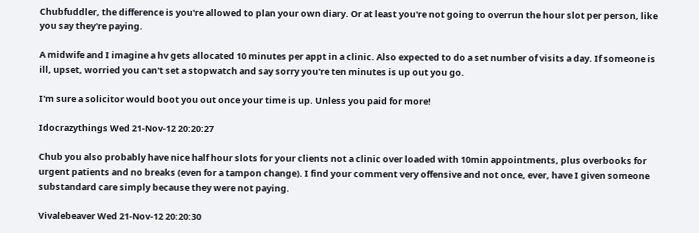Chubfuddler, the difference is you're allowed to plan your own diary. Or at least you're not going to overrun the hour slot per person, like you say they're paying.

A midwife and I imagine a hv gets allocated 10 minutes per appt in a clinic. Also expected to do a set number of visits a day. If someone is ill, upset, worried you can't set a stopwatch and say sorry you're ten minutes is up out you go.

I'm sure a solicitor would boot you out once your time is up. Unless you paid for more!

Idocrazythings Wed 21-Nov-12 20:20:27

Chub you also probably have nice half hour slots for your clients not a clinic over loaded with 10min appointments, plus overbooks for urgent patients and no breaks (even for a tampon change). I find your comment very offensive and not once, ever, have I given someone substandard care simply because they were not paying.

Vivalebeaver Wed 21-Nov-12 20:20:30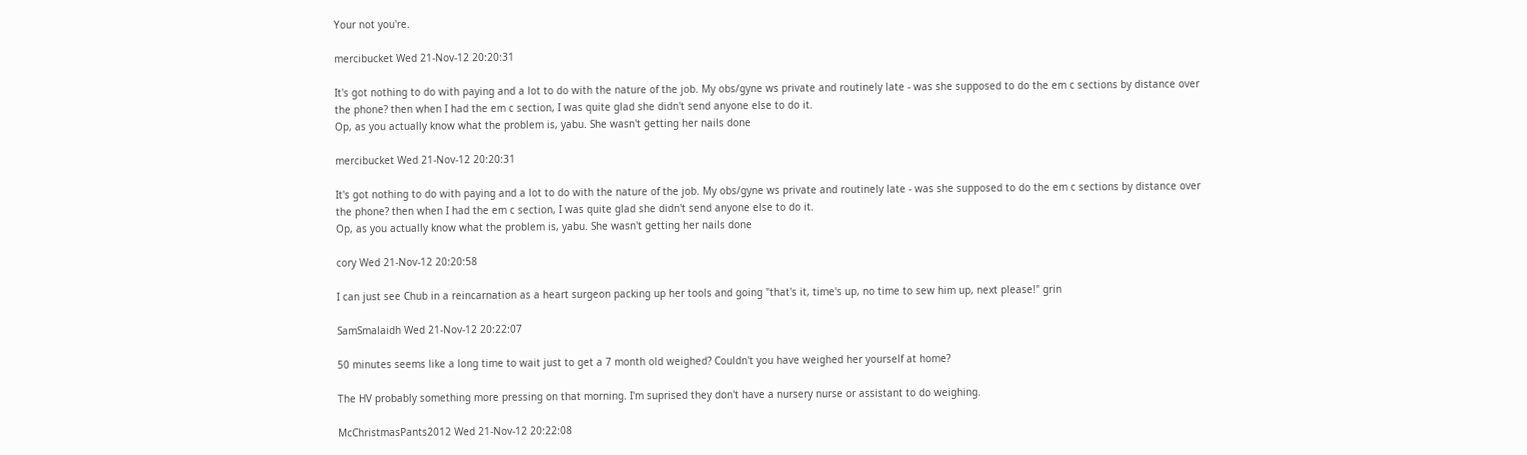Your not you're.

mercibucket Wed 21-Nov-12 20:20:31

It's got nothing to do with paying and a lot to do with the nature of the job. My obs/gyne ws private and routinely late - was she supposed to do the em c sections by distance over the phone? then when I had the em c section, I was quite glad she didn't send anyone else to do it.
Op, as you actually know what the problem is, yabu. She wasn't getting her nails done

mercibucket Wed 21-Nov-12 20:20:31

It's got nothing to do with paying and a lot to do with the nature of the job. My obs/gyne ws private and routinely late - was she supposed to do the em c sections by distance over the phone? then when I had the em c section, I was quite glad she didn't send anyone else to do it.
Op, as you actually know what the problem is, yabu. She wasn't getting her nails done

cory Wed 21-Nov-12 20:20:58

I can just see Chub in a reincarnation as a heart surgeon packing up her tools and going "that's it, time's up, no time to sew him up, next please!" grin

SamSmalaidh Wed 21-Nov-12 20:22:07

50 minutes seems like a long time to wait just to get a 7 month old weighed? Couldn't you have weighed her yourself at home?

The HV probably something more pressing on that morning. I'm suprised they don't have a nursery nurse or assistant to do weighing.

McChristmasPants2012 Wed 21-Nov-12 20:22:08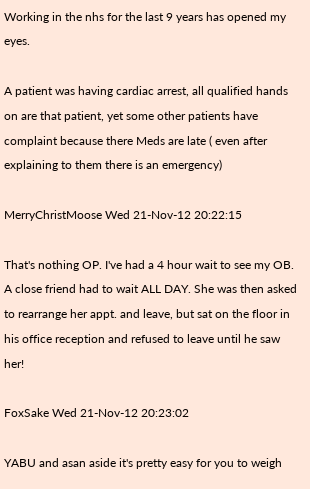Working in the nhs for the last 9 years has opened my eyes.

A patient was having cardiac arrest, all qualified hands on are that patient, yet some other patients have complaint because there Meds are late ( even after explaining to them there is an emergency)

MerryChristMoose Wed 21-Nov-12 20:22:15

That's nothing OP. I've had a 4 hour wait to see my OB. A close friend had to wait ALL DAY. She was then asked to rearrange her appt. and leave, but sat on the floor in his office reception and refused to leave until he saw her!

FoxSake Wed 21-Nov-12 20:23:02

YABU and asan aside it's pretty easy for you to weigh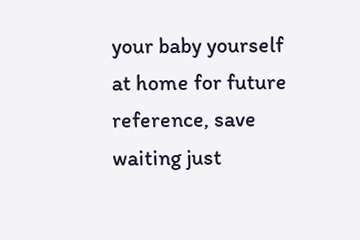your baby yourself at home for future reference, save waiting just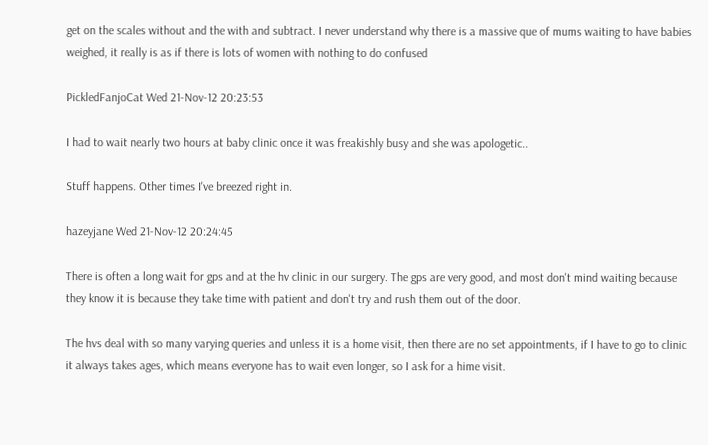get on the scales without and the with and subtract. I never understand why there is a massive que of mums waiting to have babies weighed, it really is as if there is lots of women with nothing to do confused

PickledFanjoCat Wed 21-Nov-12 20:23:53

I had to wait nearly two hours at baby clinic once it was freakishly busy and she was apologetic..

Stuff happens. Other times I've breezed right in.

hazeyjane Wed 21-Nov-12 20:24:45

There is often a long wait for gps and at the hv clinic in our surgery. The gps are very good, and most don't mind waiting because they know it is because they take time with patient and don't try and rush them out of the door.

The hvs deal with so many varying queries and unless it is a home visit, then there are no set appointments, if I have to go to clinic it always takes ages, which means everyone has to wait even longer, so I ask for a hime visit.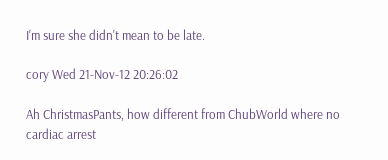I'm sure she didn't mean to be late.

cory Wed 21-Nov-12 20:26:02

Ah ChristmasPants, how different from ChubWorld where no cardiac arrest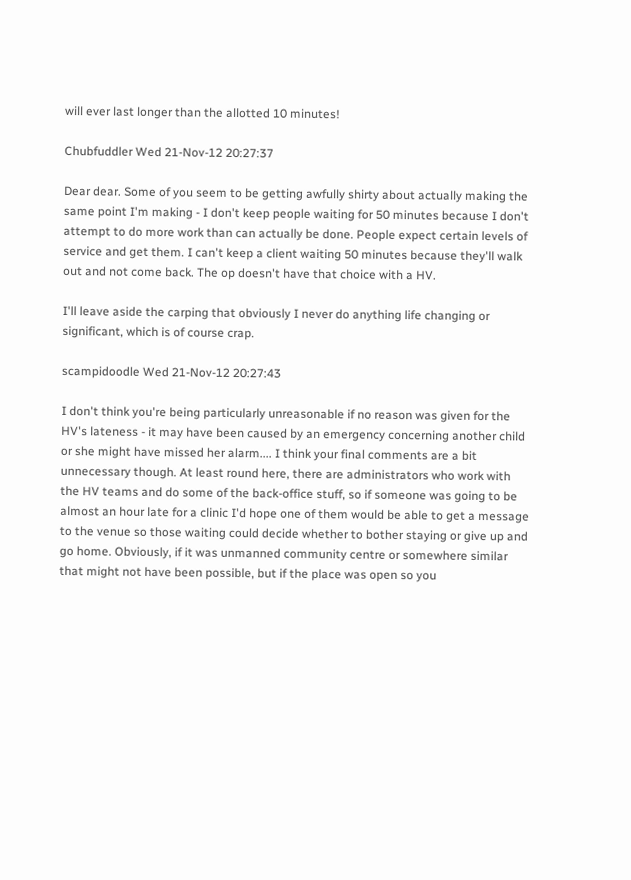will ever last longer than the allotted 10 minutes!

Chubfuddler Wed 21-Nov-12 20:27:37

Dear dear. Some of you seem to be getting awfully shirty about actually making the same point I'm making - I don't keep people waiting for 50 minutes because I don't attempt to do more work than can actually be done. People expect certain levels of service and get them. I can't keep a client waiting 50 minutes because they'll walk out and not come back. The op doesn't have that choice with a HV.

I'll leave aside the carping that obviously I never do anything life changing or significant, which is of course crap.

scampidoodle Wed 21-Nov-12 20:27:43

I don't think you're being particularly unreasonable if no reason was given for the HV's lateness - it may have been caused by an emergency concerning another child or she might have missed her alarm.... I think your final comments are a bit unnecessary though. At least round here, there are administrators who work with the HV teams and do some of the back-office stuff, so if someone was going to be almost an hour late for a clinic I'd hope one of them would be able to get a message to the venue so those waiting could decide whether to bother staying or give up and go home. Obviously, if it was unmanned community centre or somewhere similar that might not have been possible, but if the place was open so you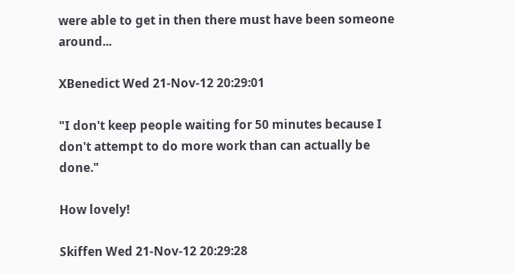were able to get in then there must have been someone around...

XBenedict Wed 21-Nov-12 20:29:01

"I don't keep people waiting for 50 minutes because I don't attempt to do more work than can actually be done."

How lovely!

Skiffen Wed 21-Nov-12 20:29:28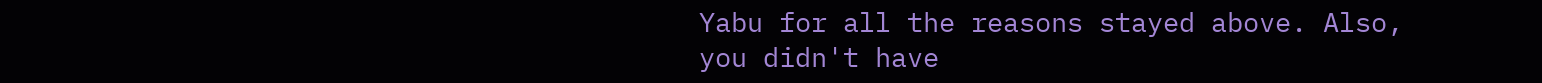Yabu for all the reasons stayed above. Also, you didn't have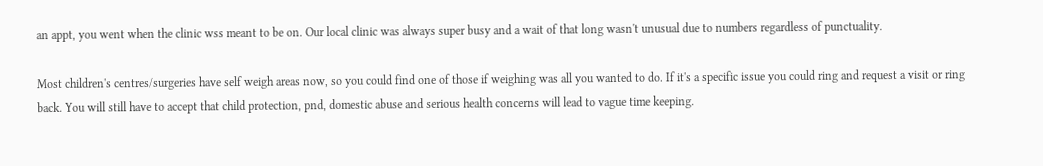an appt, you went when the clinic wss meant to be on. Our local clinic was always super busy and a wait of that long wasn't unusual due to numbers regardless of punctuality.

Most children's centres/surgeries have self weigh areas now, so you could find one of those if weighing was all you wanted to do. If it's a specific issue you could ring and request a visit or ring back. You will still have to accept that child protection, pnd, domestic abuse and serious health concerns will lead to vague time keeping.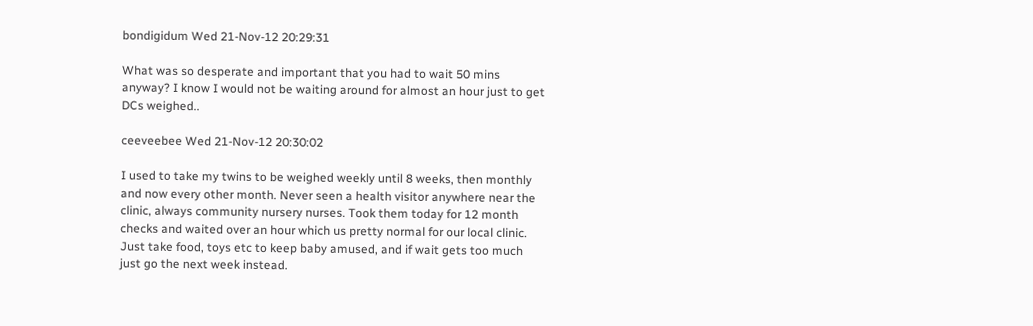bondigidum Wed 21-Nov-12 20:29:31

What was so desperate and important that you had to wait 50 mins anyway? I know I would not be waiting around for almost an hour just to get DCs weighed..

ceeveebee Wed 21-Nov-12 20:30:02

I used to take my twins to be weighed weekly until 8 weeks, then monthly and now every other month. Never seen a health visitor anywhere near the clinic, always community nursery nurses. Took them today for 12 month checks and waited over an hour which us pretty normal for our local clinic. Just take food, toys etc to keep baby amused, and if wait gets too much just go the next week instead.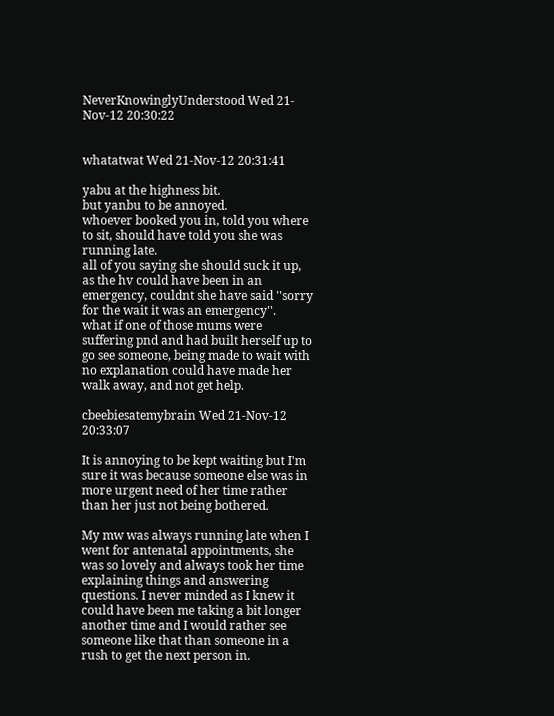NeverKnowinglyUnderstood Wed 21-Nov-12 20:30:22


whatatwat Wed 21-Nov-12 20:31:41

yabu at the highness bit.
but yanbu to be annoyed.
whoever booked you in, told you where to sit, should have told you she was running late.
all of you saying she should suck it up, as the hv could have been in an emergency, couldnt she have said ''sorry for the wait it was an emergency''.
what if one of those mums were suffering pnd and had built herself up to go see someone, being made to wait with no explanation could have made her walk away, and not get help.

cbeebiesatemybrain Wed 21-Nov-12 20:33:07

It is annoying to be kept waiting but I'm sure it was because someone else was in more urgent need of her time rather than her just not being bothered.

My mw was always running late when I went for antenatal appointments, she was so lovely and always took her time explaining things and answering questions. I never minded as I knew it could have been me taking a bit longer another time and I would rather see someone like that than someone in a rush to get the next person in.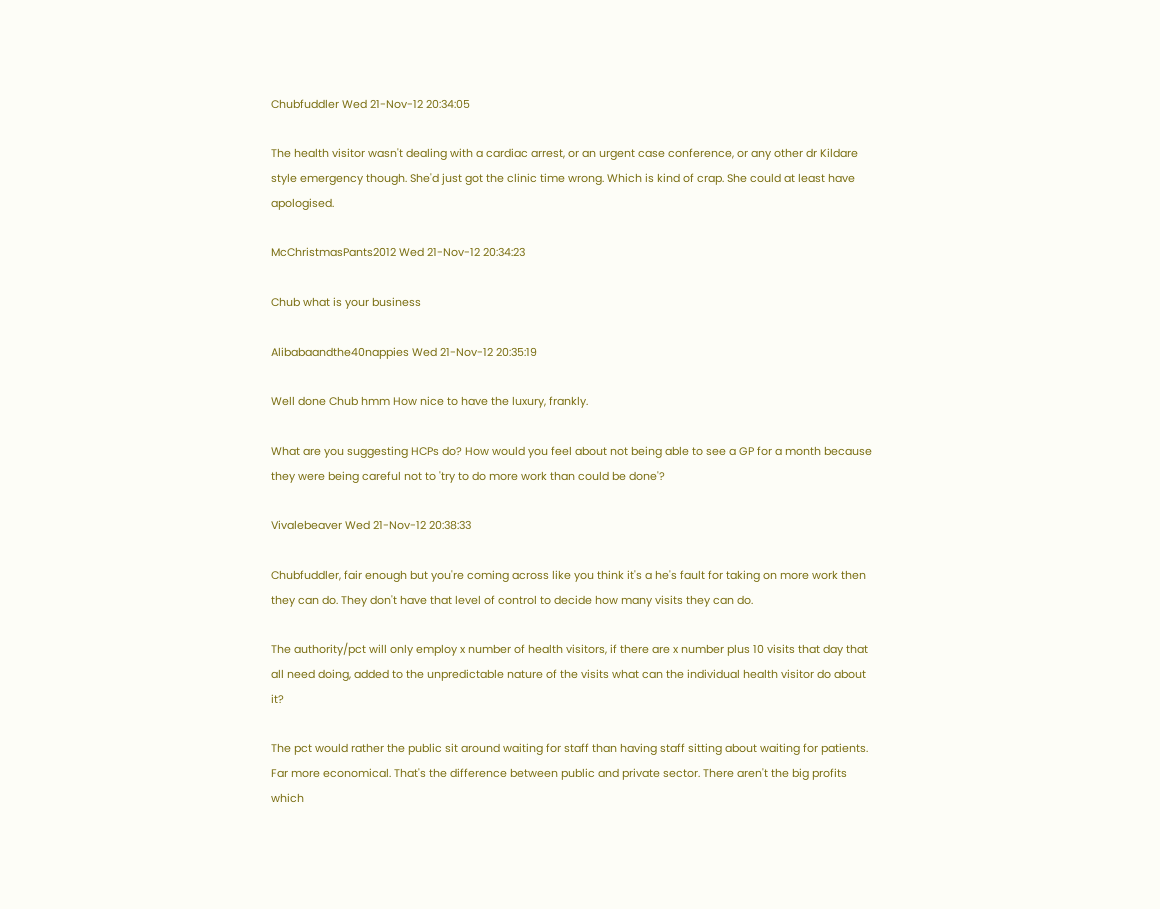Chubfuddler Wed 21-Nov-12 20:34:05

The health visitor wasn't dealing with a cardiac arrest, or an urgent case conference, or any other dr Kildare style emergency though. She'd just got the clinic time wrong. Which is kind of crap. She could at least have apologised.

McChristmasPants2012 Wed 21-Nov-12 20:34:23

Chub what is your business

Alibabaandthe40nappies Wed 21-Nov-12 20:35:19

Well done Chub hmm How nice to have the luxury, frankly.

What are you suggesting HCPs do? How would you feel about not being able to see a GP for a month because they were being careful not to 'try to do more work than could be done'?

Vivalebeaver Wed 21-Nov-12 20:38:33

Chubfuddler, fair enough but you're coming across like you think it's a he's fault for taking on more work then they can do. They don't have that level of control to decide how many visits they can do.

The authority/pct will only employ x number of health visitors, if there are x number plus 10 visits that day that all need doing, added to the unpredictable nature of the visits what can the individual health visitor do about it?

The pct would rather the public sit around waiting for staff than having staff sitting about waiting for patients. Far more economical. That's the difference between public and private sector. There aren't the big profits which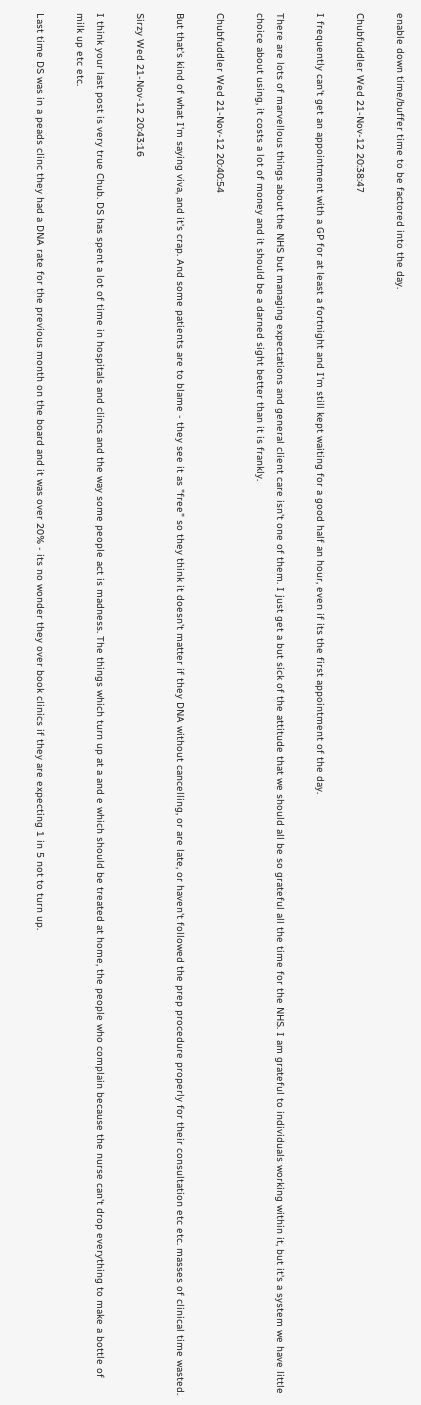enable down time/buffer time to be factored into the day.

Chubfuddler Wed 21-Nov-12 20:38:47

I frequently can't get an appointment with a GP for at least a fortnight and I'm still kept waiting for a good half an hour, even if its the first appointment of the day.

There are lots of marvellous things about the NHS but managing expectations and general client care isn't one of them. I just get a but sick of the attitude that we should all be so grateful all the time for the NHS. I am grateful to individuals working within it, but it's a system we have little choice about using, it costs a lot of money and it should be a darned sight better than it is frankly.

Chubfuddler Wed 21-Nov-12 20:40:54

But that's kind of what I'm saying viva, and it's crap. And some patients are to blame - they see it as "free" so they think it doesn't matter if they DNA without cancelling, or are late, or haven't followed the prep procedure properly for their consultation etc etc. masses of clinical time wasted.

Sirzy Wed 21-Nov-12 20:43:16

I think your last post is very true Chub. DS has spent a lot of time in hospitals and clincs and the way some people act is madness. The things which turn up at a and e which should be treated at home, the people who complain because the nurse can't drop everything to make a bottle of milk up etc etc.

Last time DS was in a peads clinc they had a DNA rate for the previous month on the board and it was over 20% - its no wonder they over book clinics if they are expecting 1 in 5 not to turn up.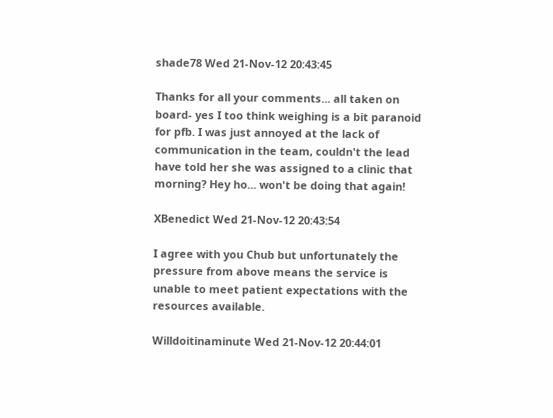shade78 Wed 21-Nov-12 20:43:45

Thanks for all your comments... all taken on board- yes I too think weighing is a bit paranoid for pfb. I was just annoyed at the lack of communication in the team, couldn't the lead have told her she was assigned to a clinic that morning? Hey ho... won't be doing that again!

XBenedict Wed 21-Nov-12 20:43:54

I agree with you Chub but unfortunately the pressure from above means the service is unable to meet patient expectations with the resources available.

Willdoitinaminute Wed 21-Nov-12 20:44:01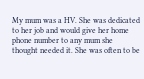My mum was a HV. She was dedicated to her job and would give her home phone number to any mum she thought needed it. She was often to be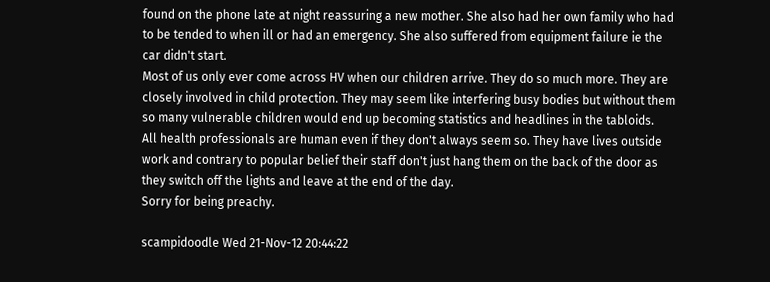found on the phone late at night reassuring a new mother. She also had her own family who had to be tended to when ill or had an emergency. She also suffered from equipment failure ie the car didn't start.
Most of us only ever come across HV when our children arrive. They do so much more. They are closely involved in child protection. They may seem like interfering busy bodies but without them so many vulnerable children would end up becoming statistics and headlines in the tabloids.
All health professionals are human even if they don't always seem so. They have lives outside work and contrary to popular belief their staff don't just hang them on the back of the door as they switch off the lights and leave at the end of the day.
Sorry for being preachy.

scampidoodle Wed 21-Nov-12 20:44:22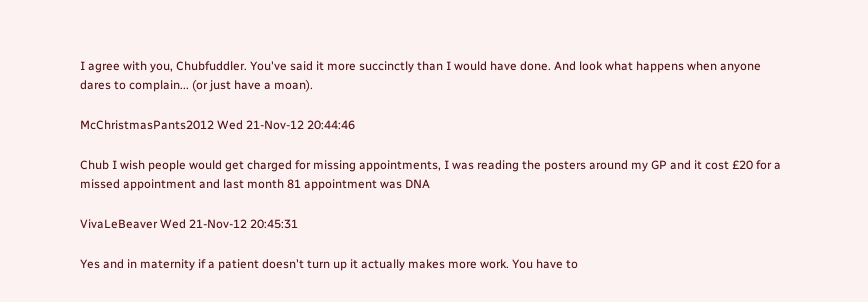I agree with you, Chubfuddler. You've said it more succinctly than I would have done. And look what happens when anyone dares to complain... (or just have a moan).

McChristmasPants2012 Wed 21-Nov-12 20:44:46

Chub I wish people would get charged for missing appointments, I was reading the posters around my GP and it cost £20 for a missed appointment and last month 81 appointment was DNA

VivaLeBeaver Wed 21-Nov-12 20:45:31

Yes and in maternity if a patient doesn't turn up it actually makes more work. You have to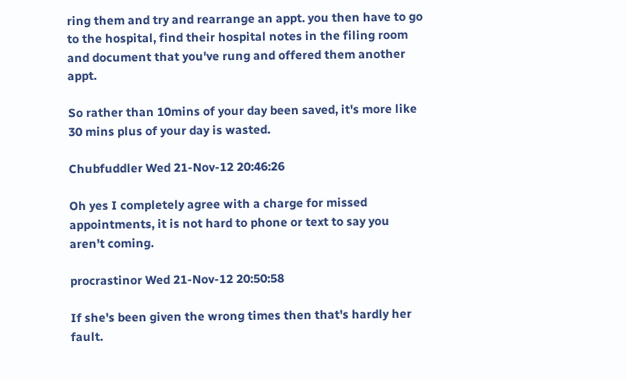ring them and try and rearrange an appt. you then have to go to the hospital, find their hospital notes in the filing room and document that you've rung and offered them another appt.

So rather than 10mins of your day been saved, it's more like 30 mins plus of your day is wasted.

Chubfuddler Wed 21-Nov-12 20:46:26

Oh yes I completely agree with a charge for missed appointments, it is not hard to phone or text to say you aren't coming.

procrastinor Wed 21-Nov-12 20:50:58

If she's been given the wrong times then that's hardly her fault.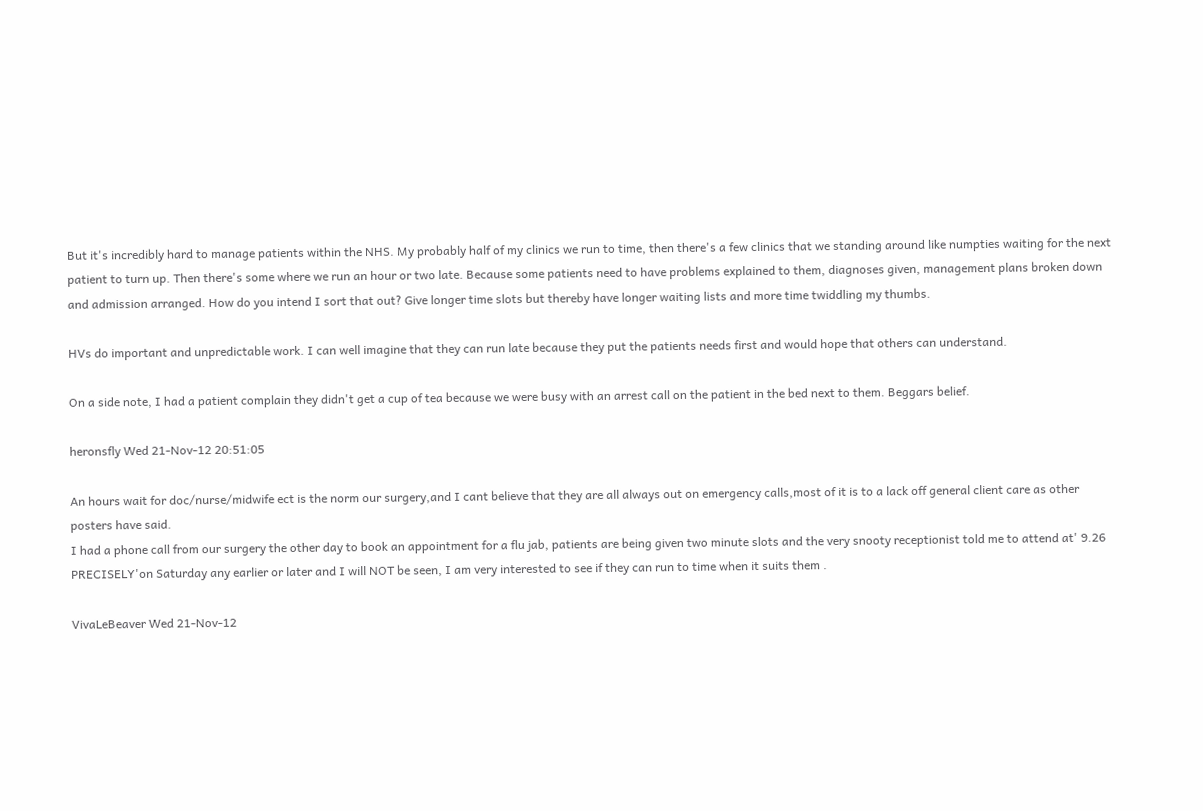But it's incredibly hard to manage patients within the NHS. My probably half of my clinics we run to time, then there's a few clinics that we standing around like numpties waiting for the next patient to turn up. Then there's some where we run an hour or two late. Because some patients need to have problems explained to them, diagnoses given, management plans broken down and admission arranged. How do you intend I sort that out? Give longer time slots but thereby have longer waiting lists and more time twiddling my thumbs.

HVs do important and unpredictable work. I can well imagine that they can run late because they put the patients needs first and would hope that others can understand.

On a side note, I had a patient complain they didn't get a cup of tea because we were busy with an arrest call on the patient in the bed next to them. Beggars belief.

heronsfly Wed 21-Nov-12 20:51:05

An hours wait for doc/nurse/midwife ect is the norm our surgery,and I cant believe that they are all always out on emergency calls,most of it is to a lack off general client care as other posters have said.
I had a phone call from our surgery the other day to book an appointment for a flu jab, patients are being given two minute slots and the very snooty receptionist told me to attend at' 9.26 PRECISELY'on Saturday any earlier or later and I will NOT be seen, I am very interested to see if they can run to time when it suits them .

VivaLeBeaver Wed 21-Nov-12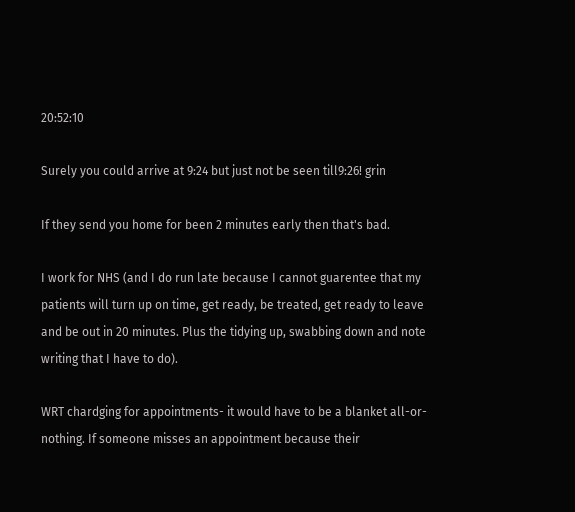20:52:10

Surely you could arrive at 9:24 but just not be seen till9:26! grin

If they send you home for been 2 minutes early then that's bad.

I work for NHS (and I do run late because I cannot guarentee that my patients will turn up on time, get ready, be treated, get ready to leave and be out in 20 minutes. Plus the tidying up, swabbing down and note writing that I have to do).

WRT chardging for appointments- it would have to be a blanket all-or-nothing. If someone misses an appointment because their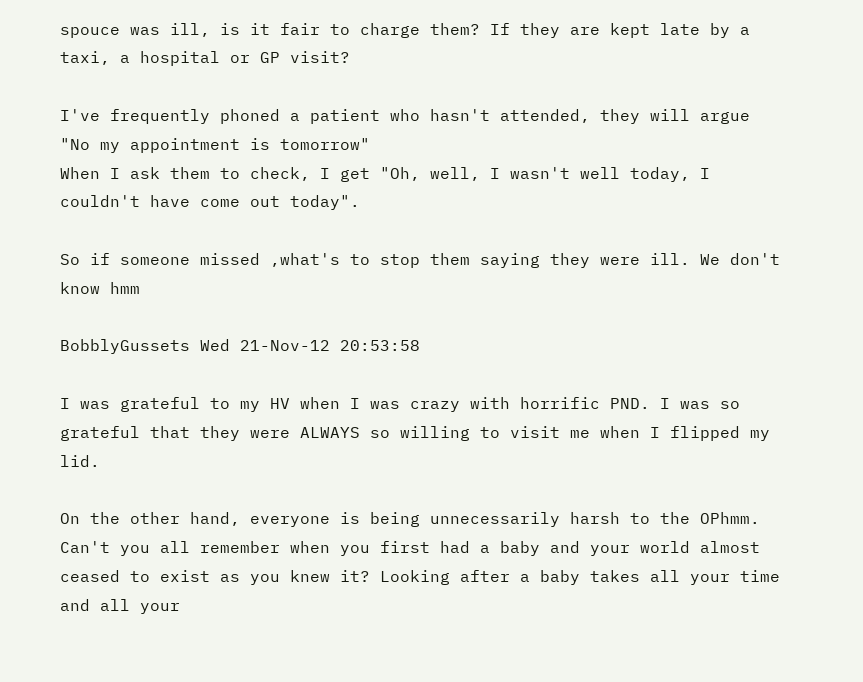spouce was ill, is it fair to charge them? If they are kept late by a taxi, a hospital or GP visit?

I've frequently phoned a patient who hasn't attended, they will argue "No my appointment is tomorrow"
When I ask them to check, I get "Oh, well, I wasn't well today, I couldn't have come out today".

So if someone missed ,what's to stop them saying they were ill. We don't know hmm

BobblyGussets Wed 21-Nov-12 20:53:58

I was grateful to my HV when I was crazy with horrific PND. I was so grateful that they were ALWAYS so willing to visit me when I flipped my lid.

On the other hand, everyone is being unnecessarily harsh to the OPhmm. Can't you all remember when you first had a baby and your world almost ceased to exist as you knew it? Looking after a baby takes all your time and all your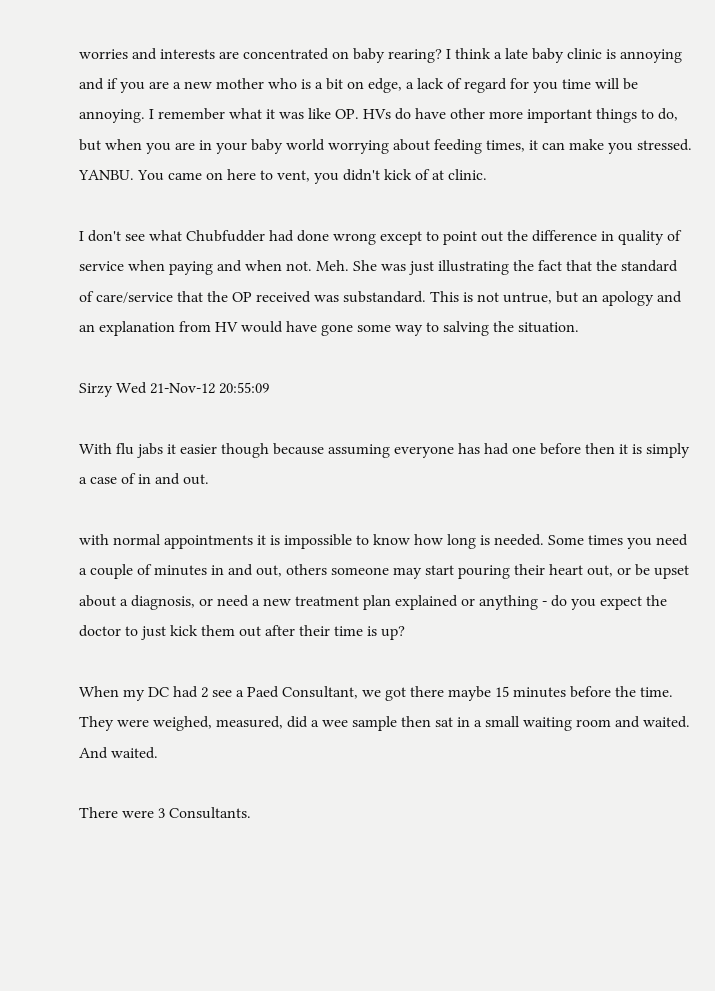worries and interests are concentrated on baby rearing? I think a late baby clinic is annoying and if you are a new mother who is a bit on edge, a lack of regard for you time will be annoying. I remember what it was like OP. HVs do have other more important things to do, but when you are in your baby world worrying about feeding times, it can make you stressed. YANBU. You came on here to vent, you didn't kick of at clinic.

I don't see what Chubfudder had done wrong except to point out the difference in quality of service when paying and when not. Meh. She was just illustrating the fact that the standard of care/service that the OP received was substandard. This is not untrue, but an apology and an explanation from HV would have gone some way to salving the situation.

Sirzy Wed 21-Nov-12 20:55:09

With flu jabs it easier though because assuming everyone has had one before then it is simply a case of in and out.

with normal appointments it is impossible to know how long is needed. Some times you need a couple of minutes in and out, others someone may start pouring their heart out, or be upset about a diagnosis, or need a new treatment plan explained or anything - do you expect the doctor to just kick them out after their time is up?

When my DC had 2 see a Paed Consultant, we got there maybe 15 minutes before the time. They were weighed, measured, did a wee sample then sat in a small waiting room and waited. And waited.

There were 3 Consultants.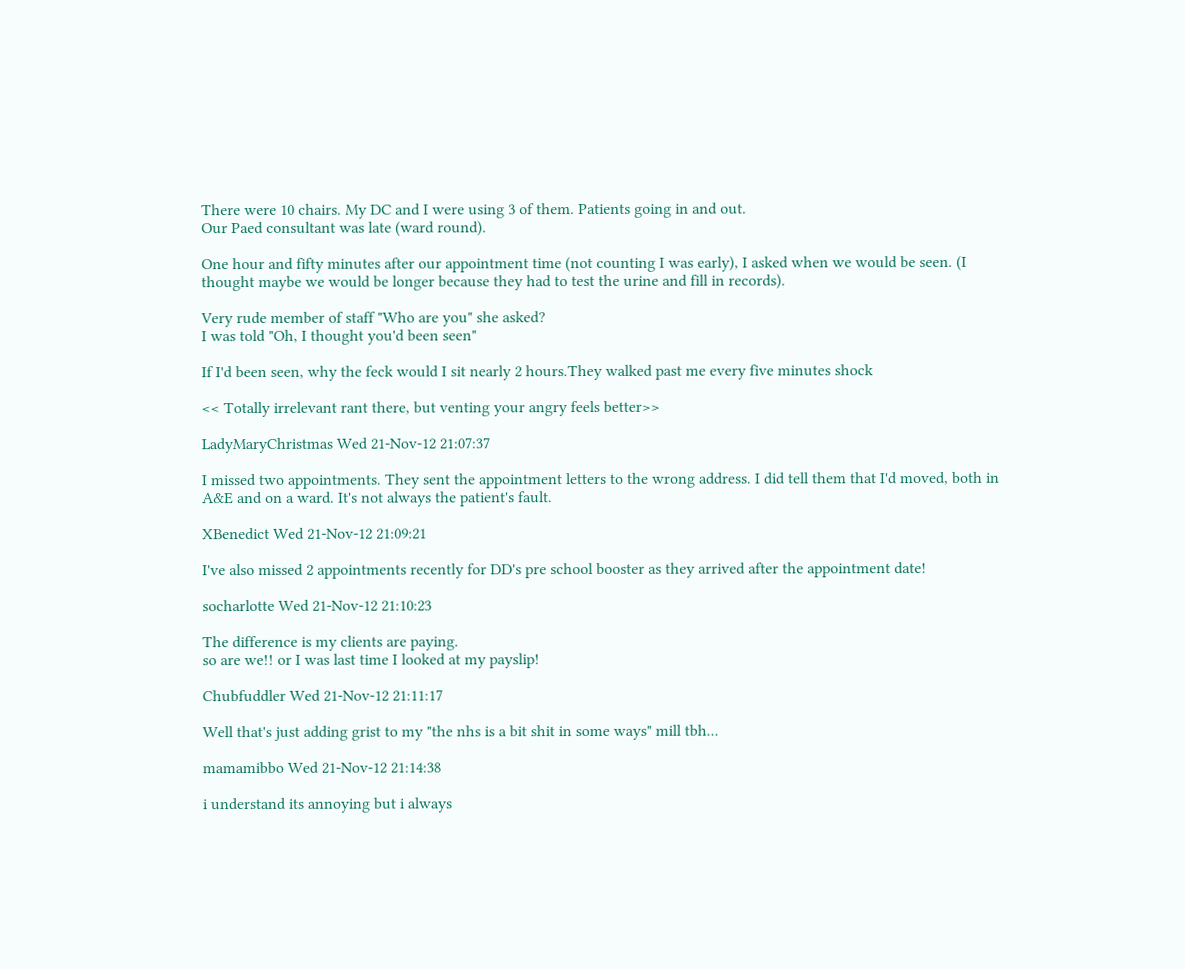There were 10 chairs. My DC and I were using 3 of them. Patients going in and out.
Our Paed consultant was late (ward round).

One hour and fifty minutes after our appointment time (not counting I was early), I asked when we would be seen. (I thought maybe we would be longer because they had to test the urine and fill in records).

Very rude member of staff "Who are you" she asked?
I was told "Oh, I thought you'd been seen"

If I'd been seen, why the feck would I sit nearly 2 hours.They walked past me every five minutes shock

<< Totally irrelevant rant there, but venting your angry feels better>>

LadyMaryChristmas Wed 21-Nov-12 21:07:37

I missed two appointments. They sent the appointment letters to the wrong address. I did tell them that I'd moved, both in A&E and on a ward. It's not always the patient's fault.

XBenedict Wed 21-Nov-12 21:09:21

I've also missed 2 appointments recently for DD's pre school booster as they arrived after the appointment date!

socharlotte Wed 21-Nov-12 21:10:23

The difference is my clients are paying.
so are we!! or I was last time I looked at my payslip!

Chubfuddler Wed 21-Nov-12 21:11:17

Well that's just adding grist to my "the nhs is a bit shit in some ways" mill tbh...

mamamibbo Wed 21-Nov-12 21:14:38

i understand its annoying but i always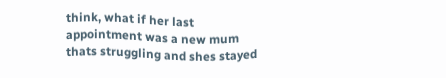think, what if her last appointment was a new mum thats struggling and shes stayed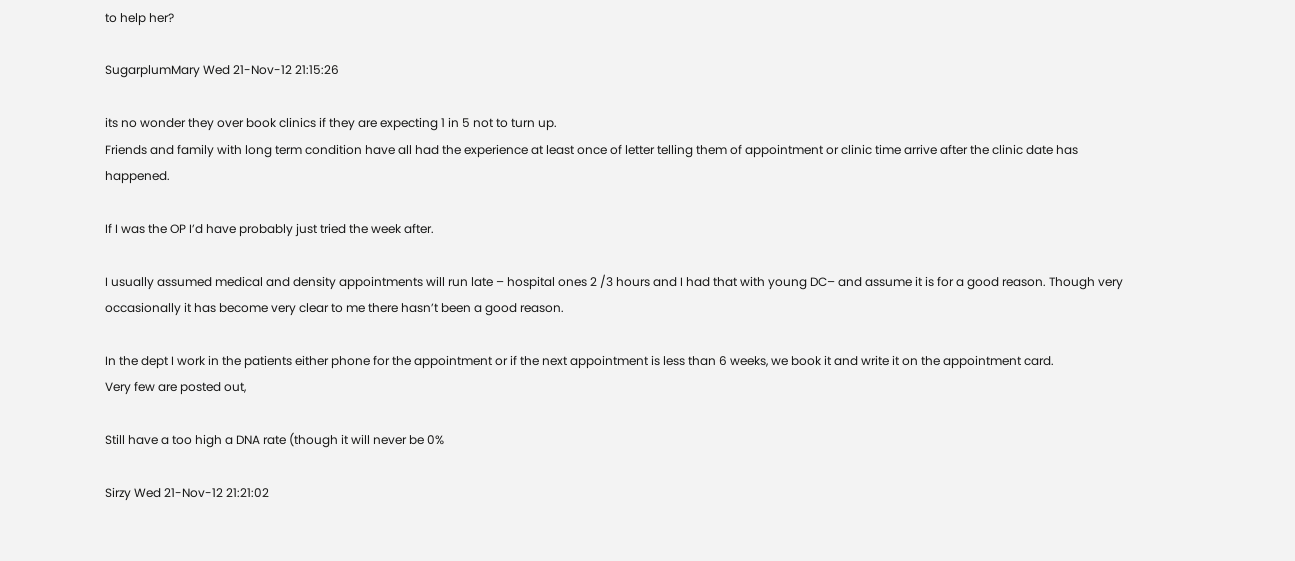to help her?

SugarplumMary Wed 21-Nov-12 21:15:26

its no wonder they over book clinics if they are expecting 1 in 5 not to turn up.
Friends and family with long term condition have all had the experience at least once of letter telling them of appointment or clinic time arrive after the clinic date has happened.

If I was the OP I’d have probably just tried the week after.

I usually assumed medical and density appointments will run late – hospital ones 2 /3 hours and I had that with young DC– and assume it is for a good reason. Though very occasionally it has become very clear to me there hasn’t been a good reason.

In the dept I work in the patients either phone for the appointment or if the next appointment is less than 6 weeks, we book it and write it on the appointment card.
Very few are posted out,

Still have a too high a DNA rate (though it will never be 0%

Sirzy Wed 21-Nov-12 21:21:02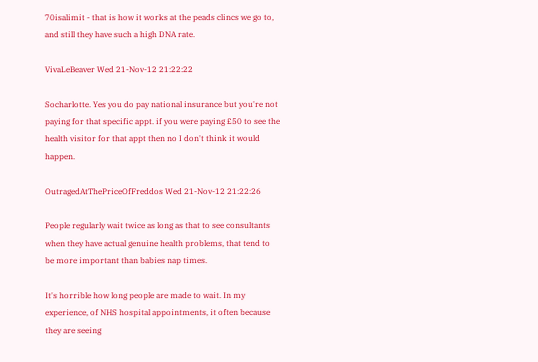70isalimit - that is how it works at the peads clincs we go to, and still they have such a high DNA rate.

VivaLeBeaver Wed 21-Nov-12 21:22:22

Socharlotte. Yes you do pay national insurance but you're not paying for that specific appt. if you were paying £50 to see the health visitor for that appt then no I don't think it would happen.

OutragedAtThePriceOfFreddos Wed 21-Nov-12 21:22:26

People regularly wait twice as long as that to see consultants when they have actual genuine health problems, that tend to be more important than babies nap times.

It's horrible how long people are made to wait. In my experience, of NHS hospital appointments, it often because they are seeing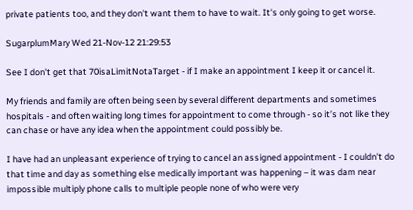private patients too, and they don't want them to have to wait. It's only going to get worse.

SugarplumMary Wed 21-Nov-12 21:29:53

See I don't get that 70isaLimitNotaTarget - if I make an appointment I keep it or cancel it.

My friends and family are often being seen by several different departments and sometimes hospitals - and often waiting long times for appointment to come through - so it’s not like they can chase or have any idea when the appointment could possibly be.

I have had an unpleasant experience of trying to cancel an assigned appointment - I couldn't do that time and day as something else medically important was happening – it was dam near impossible multiply phone calls to multiple people none of who were very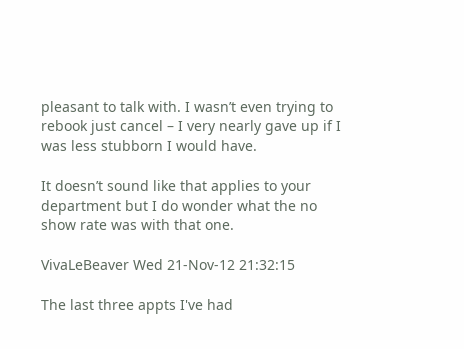pleasant to talk with. I wasn’t even trying to rebook just cancel – I very nearly gave up if I was less stubborn I would have.

It doesn’t sound like that applies to your department but I do wonder what the no show rate was with that one.

VivaLeBeaver Wed 21-Nov-12 21:32:15

The last three appts I've had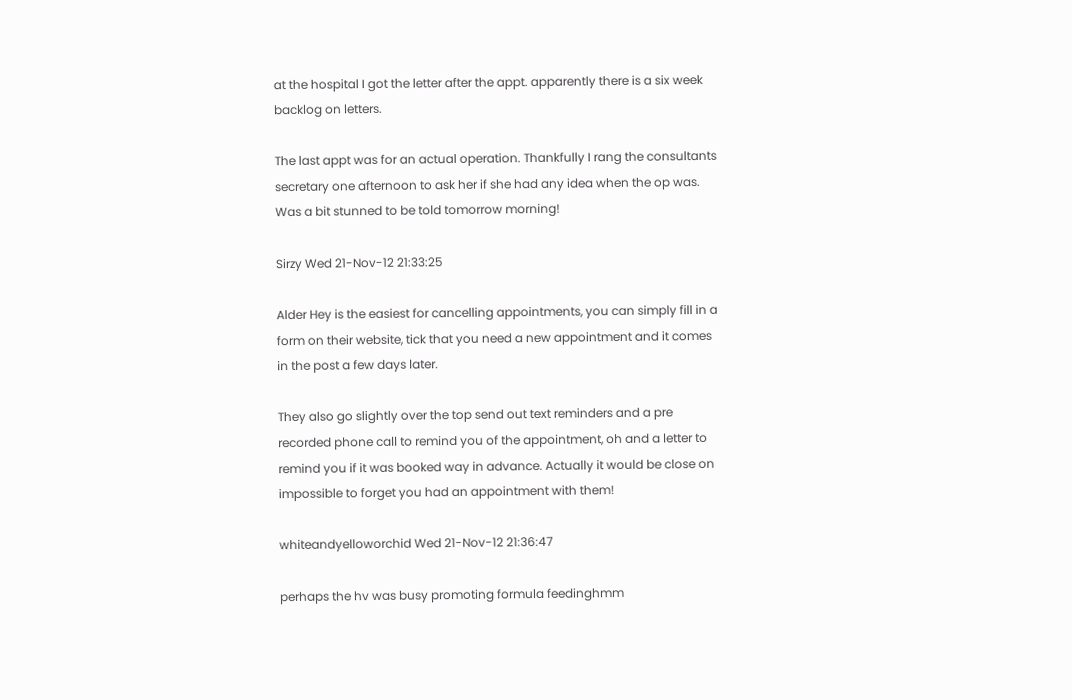at the hospital I got the letter after the appt. apparently there is a six week backlog on letters.

The last appt was for an actual operation. Thankfully I rang the consultants secretary one afternoon to ask her if she had any idea when the op was. Was a bit stunned to be told tomorrow morning!

Sirzy Wed 21-Nov-12 21:33:25

Alder Hey is the easiest for cancelling appointments, you can simply fill in a form on their website, tick that you need a new appointment and it comes in the post a few days later.

They also go slightly over the top send out text reminders and a pre recorded phone call to remind you of the appointment, oh and a letter to remind you if it was booked way in advance. Actually it would be close on impossible to forget you had an appointment with them!

whiteandyelloworchid Wed 21-Nov-12 21:36:47

perhaps the hv was busy promoting formula feedinghmm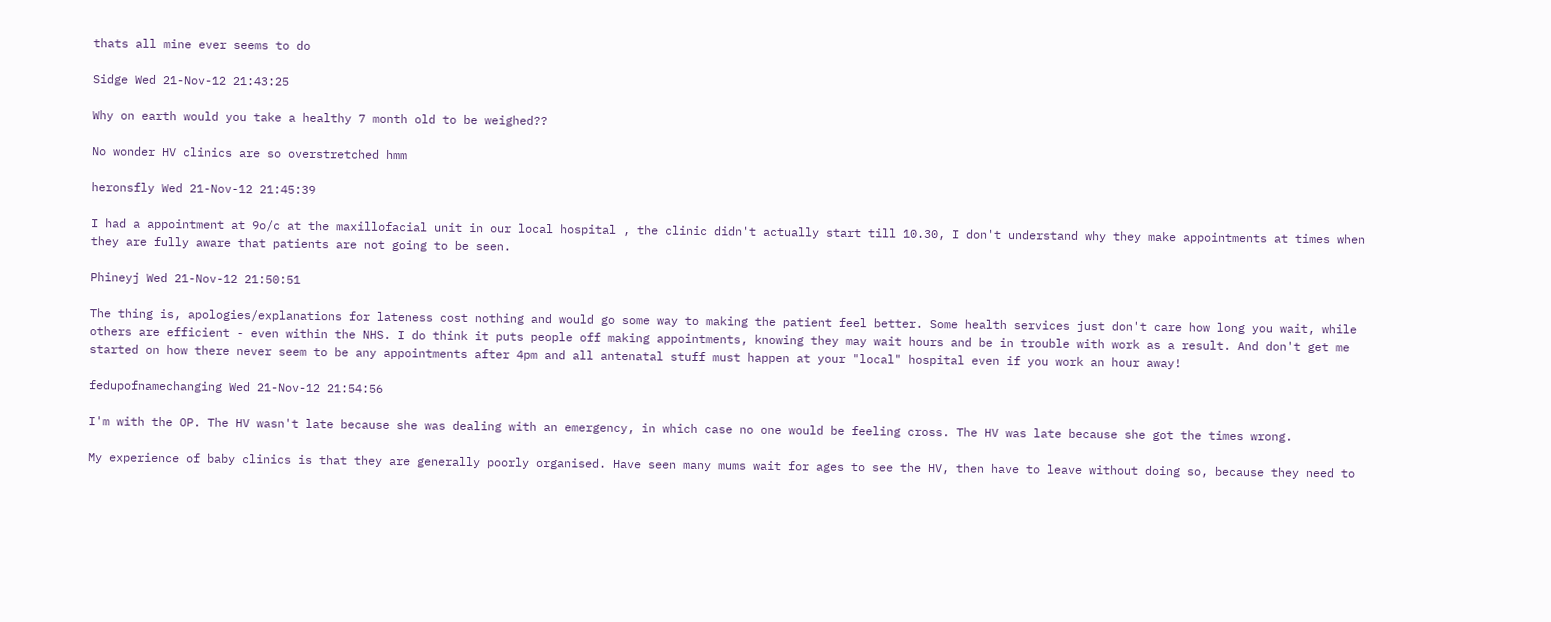thats all mine ever seems to do

Sidge Wed 21-Nov-12 21:43:25

Why on earth would you take a healthy 7 month old to be weighed??

No wonder HV clinics are so overstretched hmm

heronsfly Wed 21-Nov-12 21:45:39

I had a appointment at 9o/c at the maxillofacial unit in our local hospital , the clinic didn't actually start till 10.30, I don't understand why they make appointments at times when they are fully aware that patients are not going to be seen.

Phineyj Wed 21-Nov-12 21:50:51

The thing is, apologies/explanations for lateness cost nothing and would go some way to making the patient feel better. Some health services just don't care how long you wait, while others are efficient - even within the NHS. I do think it puts people off making appointments, knowing they may wait hours and be in trouble with work as a result. And don't get me started on how there never seem to be any appointments after 4pm and all antenatal stuff must happen at your "local" hospital even if you work an hour away!

fedupofnamechanging Wed 21-Nov-12 21:54:56

I'm with the OP. The HV wasn't late because she was dealing with an emergency, in which case no one would be feeling cross. The HV was late because she got the times wrong.

My experience of baby clinics is that they are generally poorly organised. Have seen many mums wait for ages to see the HV, then have to leave without doing so, because they need to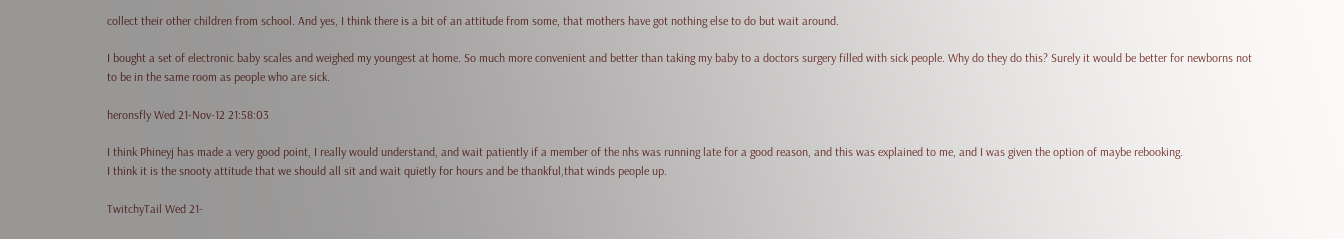collect their other children from school. And yes, I think there is a bit of an attitude from some, that mothers have got nothing else to do but wait around.

I bought a set of electronic baby scales and weighed my youngest at home. So much more convenient and better than taking my baby to a doctors surgery filled with sick people. Why do they do this? Surely it would be better for newborns not to be in the same room as people who are sick.

heronsfly Wed 21-Nov-12 21:58:03

I think Phineyj has made a very good point, I really would understand, and wait patiently if a member of the nhs was running late for a good reason, and this was explained to me, and I was given the option of maybe rebooking.
I think it is the snooty attitude that we should all sit and wait quietly for hours and be thankful,that winds people up.

TwitchyTail Wed 21-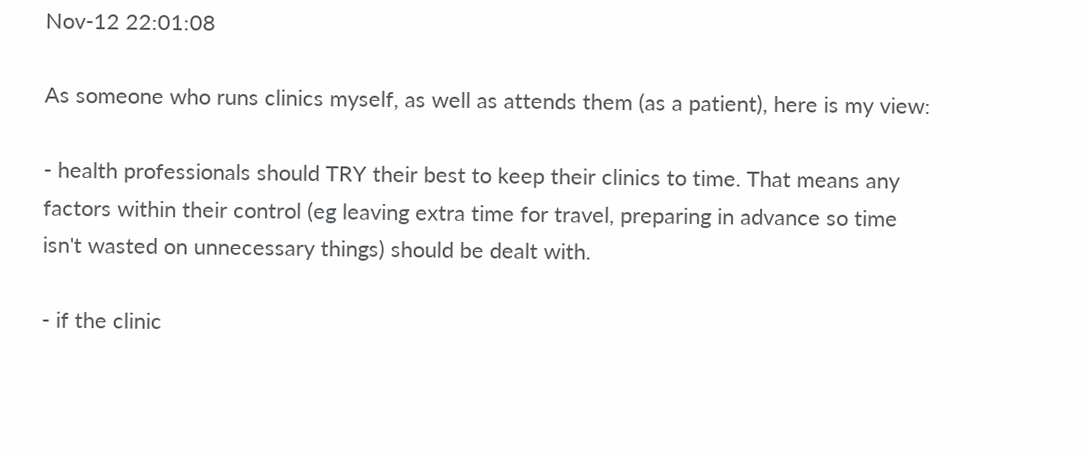Nov-12 22:01:08

As someone who runs clinics myself, as well as attends them (as a patient), here is my view:

- health professionals should TRY their best to keep their clinics to time. That means any factors within their control (eg leaving extra time for travel, preparing in advance so time isn't wasted on unnecessary things) should be dealt with.

- if the clinic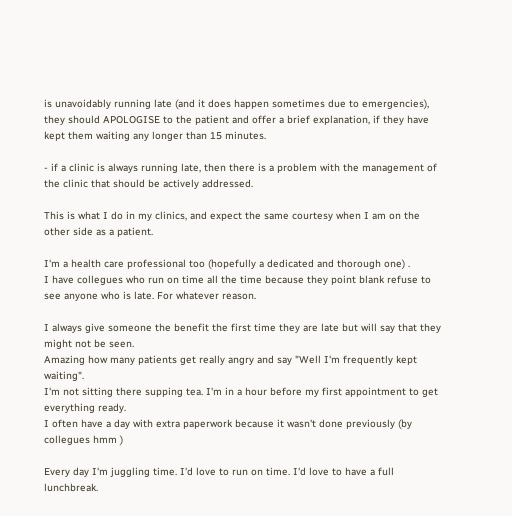is unavoidably running late (and it does happen sometimes due to emergencies), they should APOLOGISE to the patient and offer a brief explanation, if they have kept them waiting any longer than 15 minutes.

- if a clinic is always running late, then there is a problem with the management of the clinic that should be actively addressed.

This is what I do in my clinics, and expect the same courtesy when I am on the other side as a patient.

I'm a health care professional too (hopefully a dedicated and thorough one) .
I have collegues who run on time all the time because they point blank refuse to see anyone who is late. For whatever reason.

I always give someone the benefit the first time they are late but will say that they might not be seen.
Amazing how many patients get really angry and say "Well I'm frequently kept waiting".
I'm not sitting there supping tea. I'm in a hour before my first appointment to get everything ready.
I often have a day with extra paperwork because it wasn't done previously (by collegues hmm )

Every day I'm juggling time. I'd love to run on time. I'd love to have a full lunchbreak.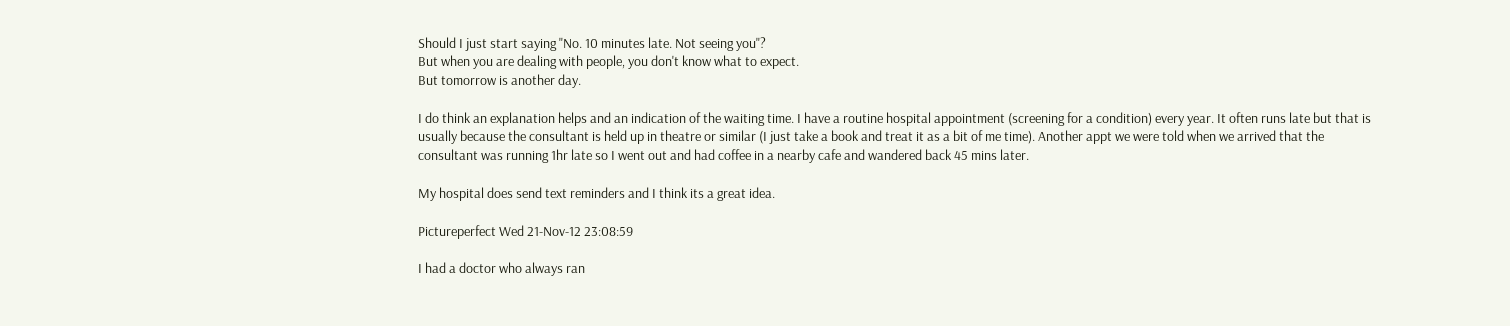Should I just start saying "No. 10 minutes late. Not seeing you"?
But when you are dealing with people, you don't know what to expect.
But tomorrow is another day.

I do think an explanation helps and an indication of the waiting time. I have a routine hospital appointment (screening for a condition) every year. It often runs late but that is usually because the consultant is held up in theatre or similar (I just take a book and treat it as a bit of me time). Another appt we were told when we arrived that the consultant was running 1hr late so I went out and had coffee in a nearby cafe and wandered back 45 mins later.

My hospital does send text reminders and I think its a great idea.

Pictureperfect Wed 21-Nov-12 23:08:59

I had a doctor who always ran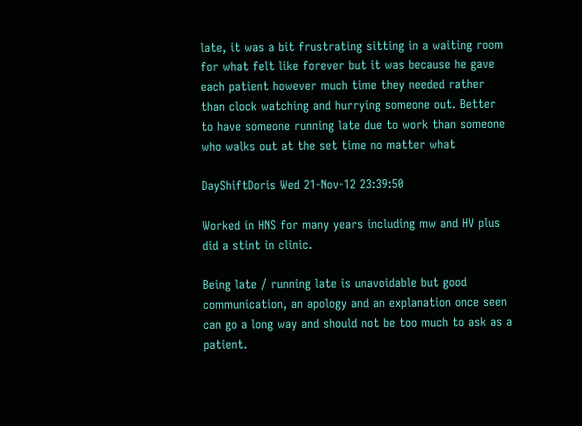late, it was a bit frustrating sitting in a waiting room for what felt like forever but it was because he gave each patient however much time they needed rather than clock watching and hurrying someone out. Better to have someone running late due to work than someone who walks out at the set time no matter what

DayShiftDoris Wed 21-Nov-12 23:39:50

Worked in HNS for many years including mw and HV plus did a stint in clinic.

Being late / running late is unavoidable but good communication, an apology and an explanation once seen can go a long way and should not be too much to ask as a patient.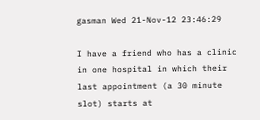gasman Wed 21-Nov-12 23:46:29

I have a friend who has a clinic in one hospital in which their last appointment (a 30 minute slot) starts at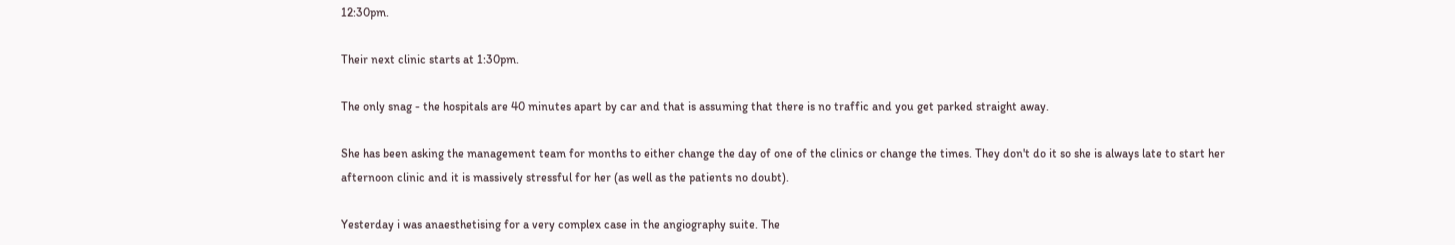12:30pm.

Their next clinic starts at 1:30pm.

The only snag - the hospitals are 40 minutes apart by car and that is assuming that there is no traffic and you get parked straight away.

She has been asking the management team for months to either change the day of one of the clinics or change the times. They don't do it so she is always late to start her afternoon clinic and it is massively stressful for her (as well as the patients no doubt).

Yesterday i was anaesthetising for a very complex case in the angiography suite. The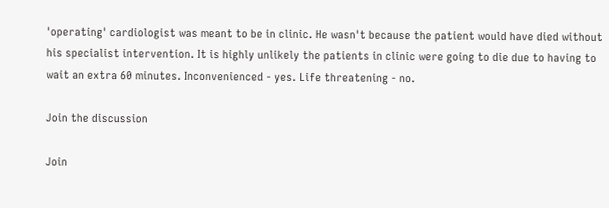'operating' cardiologist was meant to be in clinic. He wasn't because the patient would have died without his specialist intervention. It is highly unlikely the patients in clinic were going to die due to having to wait an extra 60 minutes. Inconvenienced - yes. Life threatening - no.

Join the discussion

Join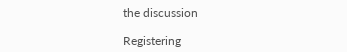the discussion

Registering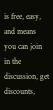is free, easy, and means you can join in the discussion, get discounts,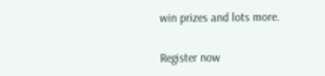win prizes and lots more.

Register now